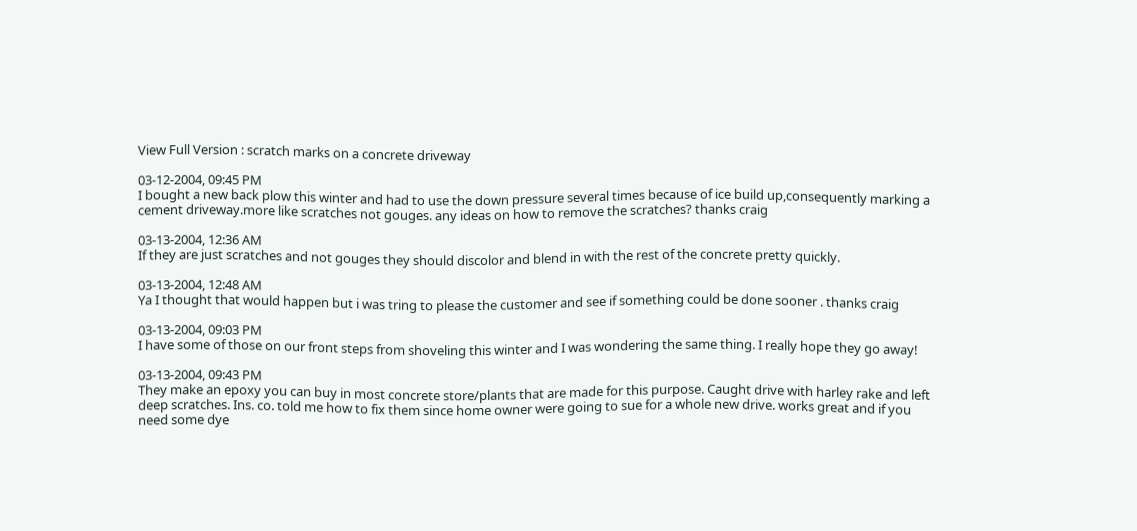View Full Version : scratch marks on a concrete driveway

03-12-2004, 09:45 PM
I bought a new back plow this winter and had to use the down pressure several times because of ice build up,consequently marking a cement driveway.more like scratches not gouges. any ideas on how to remove the scratches? thanks craig

03-13-2004, 12:36 AM
If they are just scratches and not gouges they should discolor and blend in with the rest of the concrete pretty quickly.

03-13-2004, 12:48 AM
Ya I thought that would happen but i was tring to please the customer and see if something could be done sooner . thanks craig

03-13-2004, 09:03 PM
I have some of those on our front steps from shoveling this winter and I was wondering the same thing. I really hope they go away!

03-13-2004, 09:43 PM
They make an epoxy you can buy in most concrete store/plants that are made for this purpose. Caught drive with harley rake and left deep scratches. Ins. co. told me how to fix them since home owner were going to sue for a whole new drive. works great and if you need some dye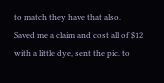to match they have that also.
Saved me a claim and cost all of $12 with a little dye, sent the pic. to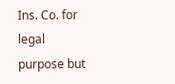Ins. Co. for legal purpose but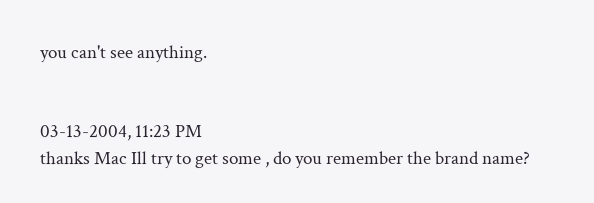you can't see anything.


03-13-2004, 11:23 PM
thanks Mac Ill try to get some , do you remember the brand name?